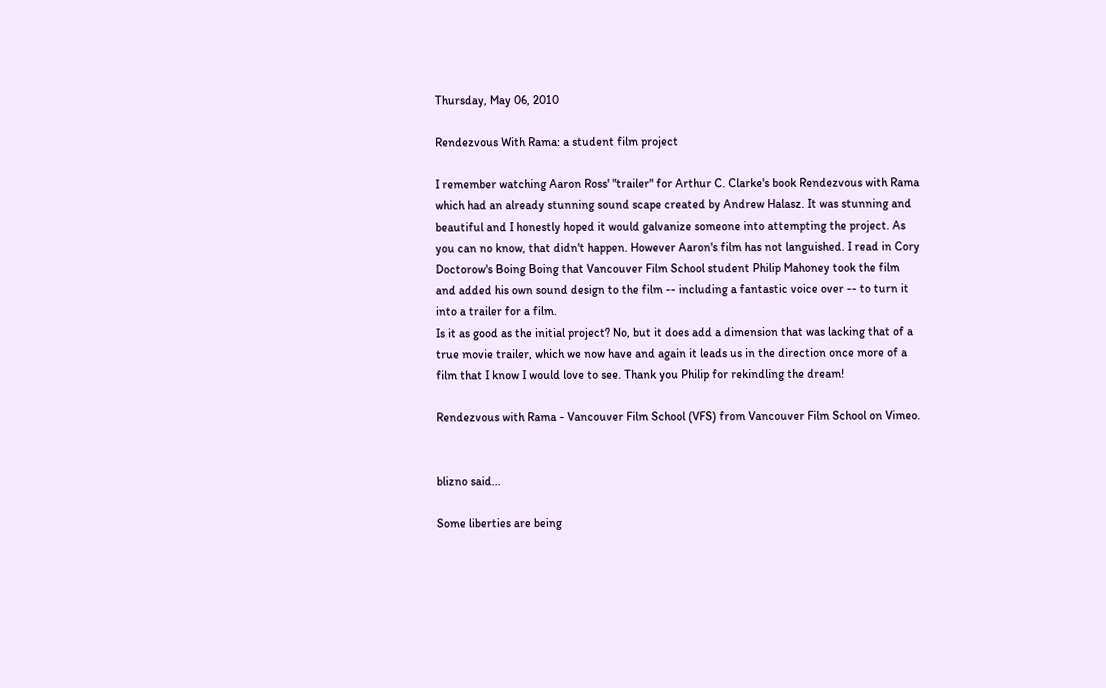Thursday, May 06, 2010

Rendezvous With Rama: a student film project

I remember watching Aaron Ross' "trailer" for Arthur C. Clarke's book Rendezvous with Rama which had an already stunning sound scape created by Andrew Halasz. It was stunning and beautiful and I honestly hoped it would galvanize someone into attempting the project. As you can no know, that didn't happen. However Aaron's film has not languished. I read in Cory Doctorow's Boing Boing that Vancouver Film School student Philip Mahoney took the film and added his own sound design to the film -- including a fantastic voice over -- to turn it into a trailer for a film.
Is it as good as the initial project? No, but it does add a dimension that was lacking that of a true movie trailer, which we now have and again it leads us in the direction once more of a film that I know I would love to see. Thank you Philip for rekindling the dream!

Rendezvous with Rama - Vancouver Film School (VFS) from Vancouver Film School on Vimeo.


blizno said...

Some liberties are being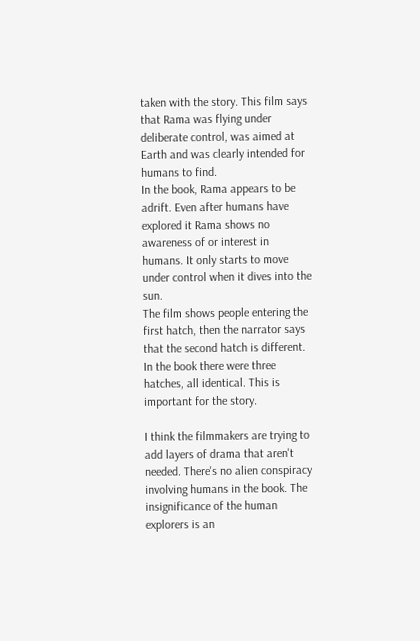taken with the story. This film says that Rama was flying under deliberate control, was aimed at Earth and was clearly intended for humans to find.
In the book, Rama appears to be adrift. Even after humans have explored it Rama shows no awareness of or interest in humans. It only starts to move under control when it dives into the sun.
The film shows people entering the first hatch, then the narrator says that the second hatch is different. In the book there were three hatches, all identical. This is important for the story.

I think the filmmakers are trying to add layers of drama that aren't needed. There's no alien conspiracy involving humans in the book. The insignificance of the human explorers is an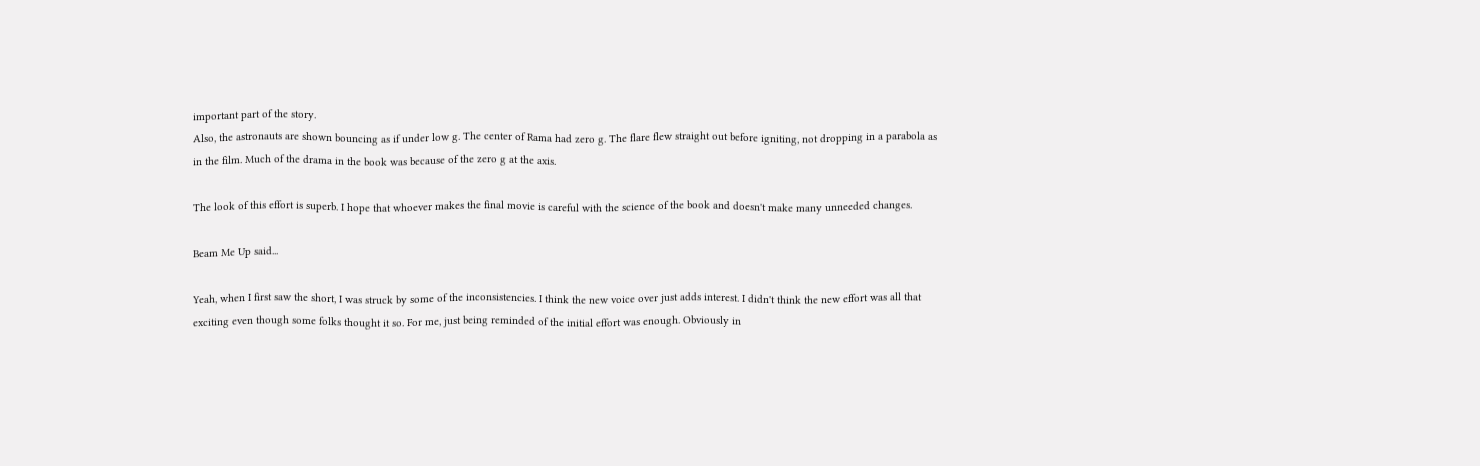important part of the story.
Also, the astronauts are shown bouncing as if under low g. The center of Rama had zero g. The flare flew straight out before igniting, not dropping in a parabola as in the film. Much of the drama in the book was because of the zero g at the axis.

The look of this effort is superb. I hope that whoever makes the final movie is careful with the science of the book and doesn't make many unneeded changes.

Beam Me Up said...

Yeah, when I first saw the short, I was struck by some of the inconsistencies. I think the new voice over just adds interest. I didn't think the new effort was all that exciting even though some folks thought it so. For me, just being reminded of the initial effort was enough. Obviously in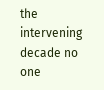the intervening decade no one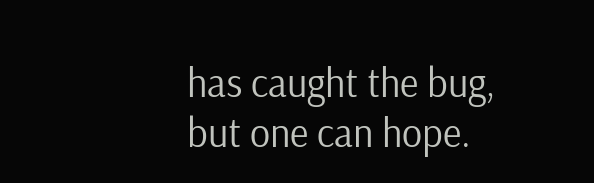has caught the bug, but one can hope.